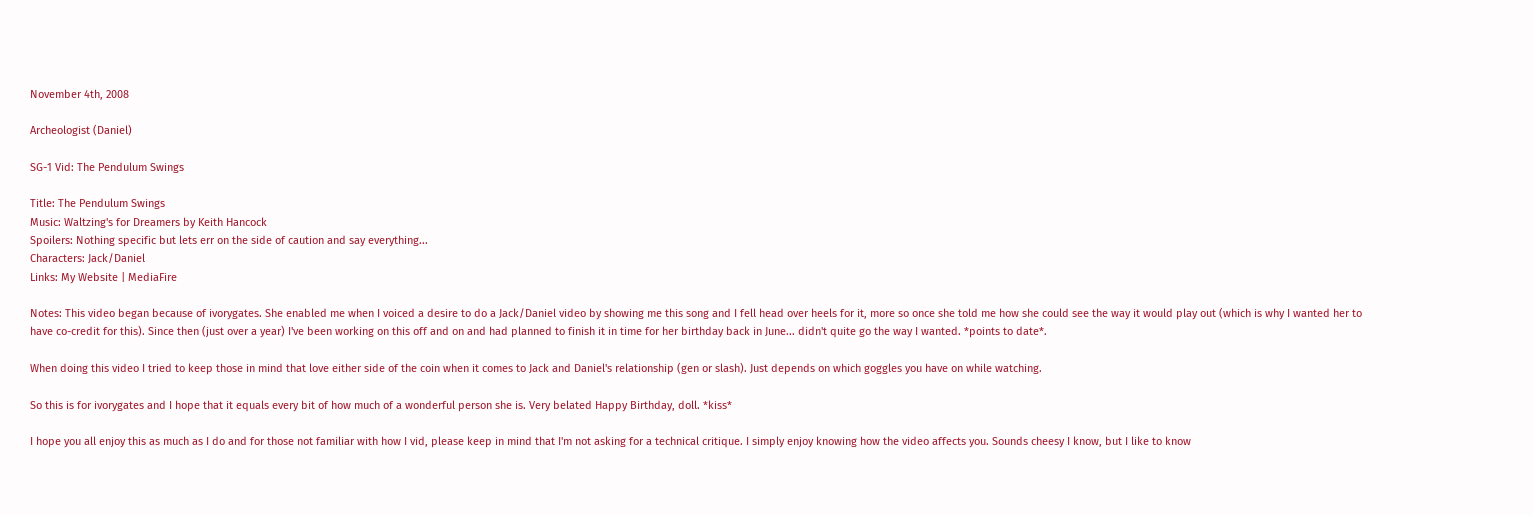November 4th, 2008

Archeologist (Daniel)

SG-1 Vid: The Pendulum Swings

Title: The Pendulum Swings
Music: Waltzing's for Dreamers by Keith Hancock
Spoilers: Nothing specific but lets err on the side of caution and say everything...
Characters: Jack/Daniel
Links: My Website | MediaFire

Notes: This video began because of ivorygates. She enabled me when I voiced a desire to do a Jack/Daniel video by showing me this song and I fell head over heels for it, more so once she told me how she could see the way it would play out (which is why I wanted her to have co-credit for this). Since then (just over a year) I've been working on this off and on and had planned to finish it in time for her birthday back in June... didn't quite go the way I wanted. *points to date*.

When doing this video I tried to keep those in mind that love either side of the coin when it comes to Jack and Daniel's relationship (gen or slash). Just depends on which goggles you have on while watching.

So this is for ivorygates and I hope that it equals every bit of how much of a wonderful person she is. Very belated Happy Birthday, doll. *kiss*

I hope you all enjoy this as much as I do and for those not familiar with how I vid, please keep in mind that I'm not asking for a technical critique. I simply enjoy knowing how the video affects you. Sounds cheesy I know, but I like to know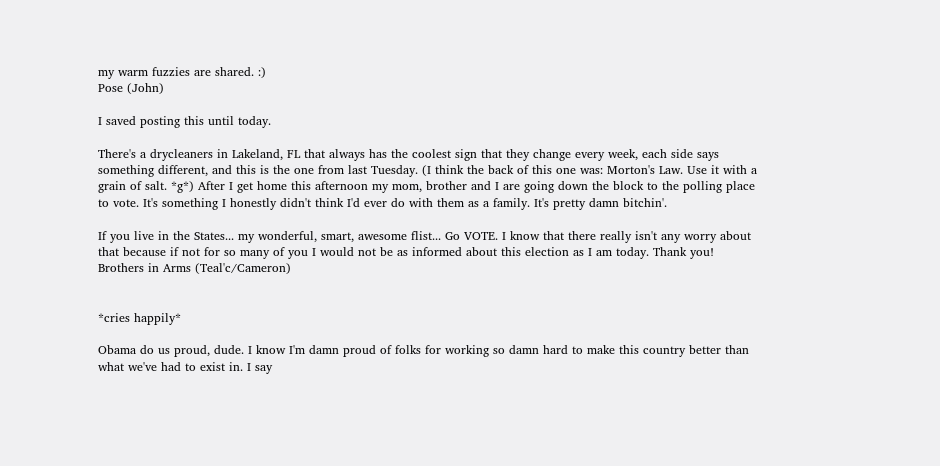my warm fuzzies are shared. :)
Pose (John)

I saved posting this until today.

There's a drycleaners in Lakeland, FL that always has the coolest sign that they change every week, each side says something different, and this is the one from last Tuesday. (I think the back of this one was: Morton's Law. Use it with a grain of salt. *g*) After I get home this afternoon my mom, brother and I are going down the block to the polling place to vote. It's something I honestly didn't think I'd ever do with them as a family. It's pretty damn bitchin'.

If you live in the States... my wonderful, smart, awesome flist... Go VOTE. I know that there really isn't any worry about that because if not for so many of you I would not be as informed about this election as I am today. Thank you!
Brothers in Arms (Teal'c/Cameron)


*cries happily*

Obama do us proud, dude. I know I'm damn proud of folks for working so damn hard to make this country better than what we've had to exist in. I say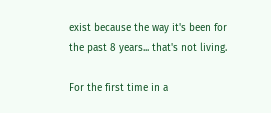exist because the way it's been for the past 8 years... that's not living.

For the first time in a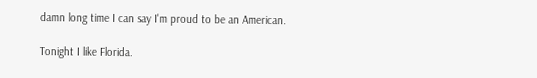damn long time I can say I'm proud to be an American.

Tonight I like Florida.